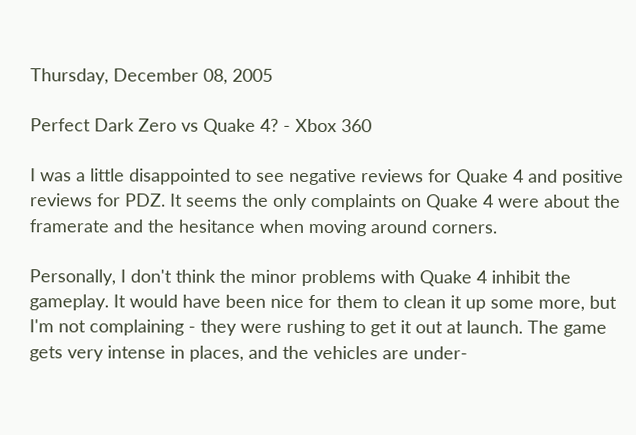Thursday, December 08, 2005

Perfect Dark Zero vs Quake 4? - Xbox 360

I was a little disappointed to see negative reviews for Quake 4 and positive reviews for PDZ. It seems the only complaints on Quake 4 were about the framerate and the hesitance when moving around corners.

Personally, I don't think the minor problems with Quake 4 inhibit the gameplay. It would have been nice for them to clean it up some more, but I'm not complaining - they were rushing to get it out at launch. The game gets very intense in places, and the vehicles are under-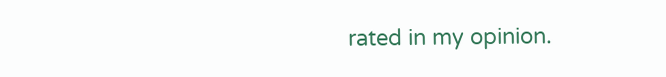rated in my opinion.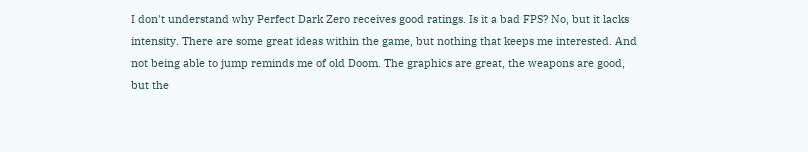I don't understand why Perfect Dark Zero receives good ratings. Is it a bad FPS? No, but it lacks intensity. There are some great ideas within the game, but nothing that keeps me interested. And not being able to jump reminds me of old Doom. The graphics are great, the weapons are good, but the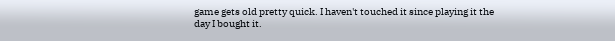game gets old pretty quick. I haven't touched it since playing it the day I bought it.